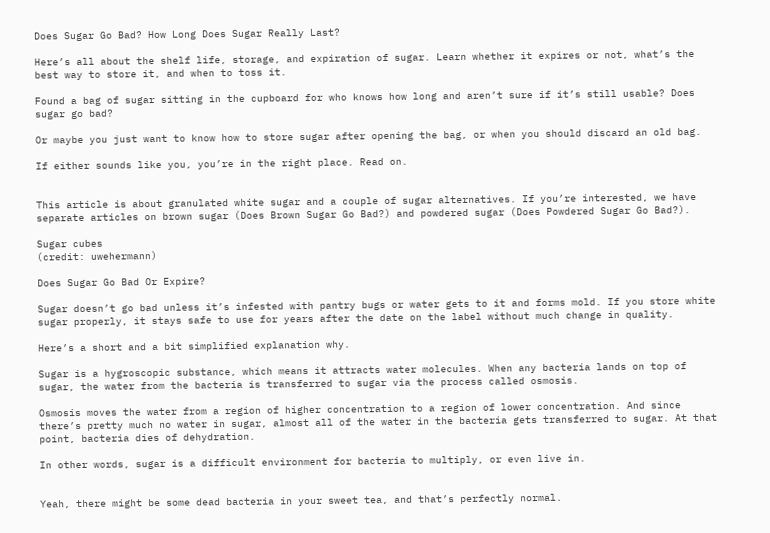Does Sugar Go Bad? How Long Does Sugar Really Last?

Here’s all about the shelf life, storage, and expiration of sugar. Learn whether it expires or not, what’s the best way to store it, and when to toss it.

Found a bag of sugar sitting in the cupboard for who knows how long and aren’t sure if it’s still usable? Does sugar go bad?

Or maybe you just want to know how to store sugar after opening the bag, or when you should discard an old bag.

If either sounds like you, you’re in the right place. Read on.


This article is about granulated white sugar and a couple of sugar alternatives. If you’re interested, we have separate articles on brown sugar (Does Brown Sugar Go Bad?) and powdered sugar (Does Powdered Sugar Go Bad?).

Sugar cubes
(credit: uwehermann)

Does Sugar Go Bad Or Expire?

Sugar doesn’t go bad unless it’s infested with pantry bugs or water gets to it and forms mold. If you store white sugar properly, it stays safe to use for years after the date on the label without much change in quality.

Here’s a short and a bit simplified explanation why.

Sugar is a hygroscopic substance, which means it attracts water molecules. When any bacteria lands on top of sugar, the water from the bacteria is transferred to sugar via the process called osmosis.

Osmosis moves the water from a region of higher concentration to a region of lower concentration. And since there’s pretty much no water in sugar, almost all of the water in the bacteria gets transferred to sugar. At that point, bacteria dies of dehydration.

In other words, sugar is a difficult environment for bacteria to multiply, or even live in.


Yeah, there might be some dead bacteria in your sweet tea, and that’s perfectly normal.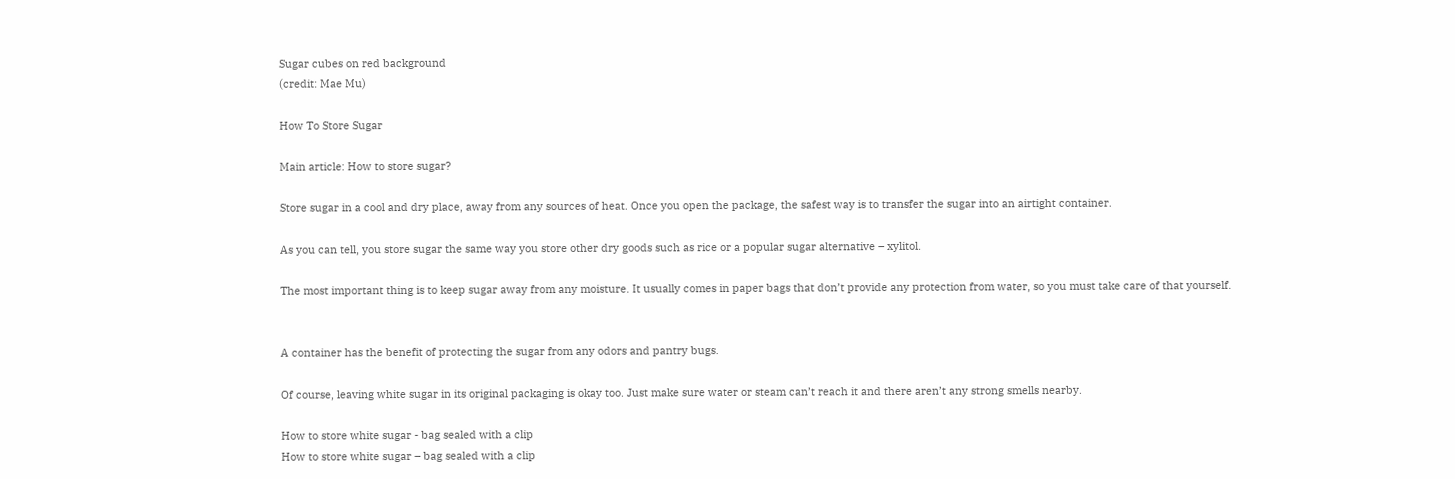Sugar cubes on red background
(credit: Mae Mu)

How To Store Sugar

Main article: How to store sugar?

Store sugar in a cool and dry place, away from any sources of heat. Once you open the package, the safest way is to transfer the sugar into an airtight container.

As you can tell, you store sugar the same way you store other dry goods such as rice or a popular sugar alternative – xylitol.

The most important thing is to keep sugar away from any moisture. It usually comes in paper bags that don’t provide any protection from water, so you must take care of that yourself.


A container has the benefit of protecting the sugar from any odors and pantry bugs.

Of course, leaving white sugar in its original packaging is okay too. Just make sure water or steam can’t reach it and there aren’t any strong smells nearby.

How to store white sugar - bag sealed with a clip
How to store white sugar – bag sealed with a clip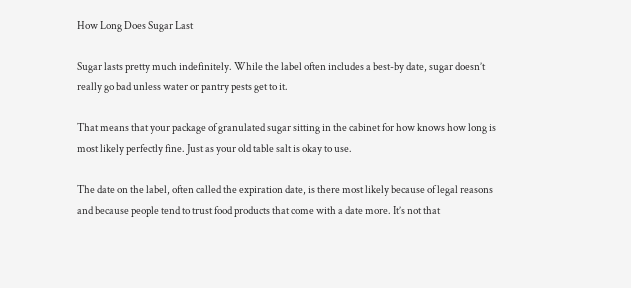How Long Does Sugar Last

Sugar lasts pretty much indefinitely. While the label often includes a best-by date, sugar doesn’t really go bad unless water or pantry pests get to it.

That means that your package of granulated sugar sitting in the cabinet for how knows how long is most likely perfectly fine. Just as your old table salt is okay to use.

The date on the label, often called the expiration date, is there most likely because of legal reasons and because people tend to trust food products that come with a date more. It’s not that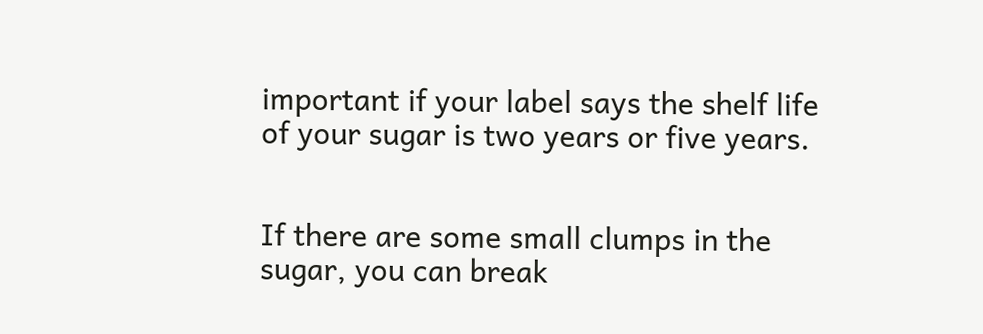important if your label says the shelf life of your sugar is two years or five years.


If there are some small clumps in the sugar, you can break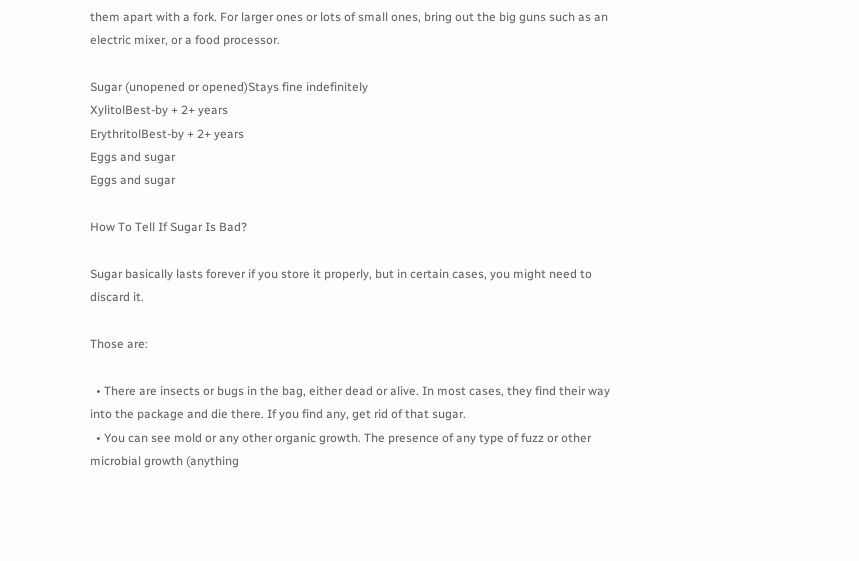them apart with a fork. For larger ones or lots of small ones, bring out the big guns such as an electric mixer, or a food processor.

Sugar (unopened or opened)Stays fine indefinitely
XylitolBest-by + 2+ years
ErythritolBest-by + 2+ years
Eggs and sugar
Eggs and sugar

How To Tell If Sugar Is Bad?

Sugar basically lasts forever if you store it properly, but in certain cases, you might need to discard it.

Those are:

  • There are insects or bugs in the bag, either dead or alive. In most cases, they find their way into the package and die there. If you find any, get rid of that sugar.
  • You can see mold or any other organic growth. The presence of any type of fuzz or other microbial growth (anything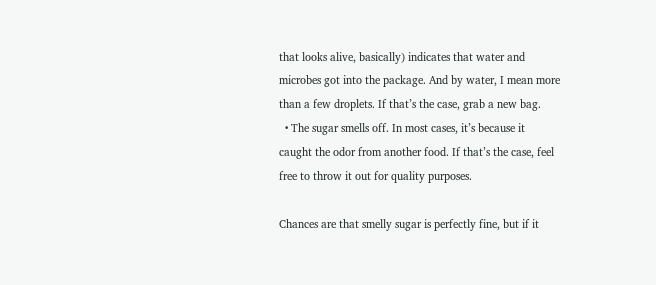that looks alive, basically) indicates that water and microbes got into the package. And by water, I mean more than a few droplets. If that’s the case, grab a new bag.
  • The sugar smells off. In most cases, it’s because it caught the odor from another food. If that’s the case, feel free to throw it out for quality purposes.

Chances are that smelly sugar is perfectly fine, but if it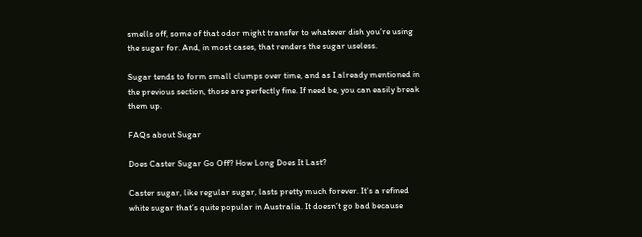smells off, some of that odor might transfer to whatever dish you’re using the sugar for. And, in most cases, that renders the sugar useless.

Sugar tends to form small clumps over time, and as I already mentioned in the previous section, those are perfectly fine. If need be, you can easily break them up.

FAQs about Sugar

Does Caster Sugar Go Off? How Long Does It Last?

Caster sugar, like regular sugar, lasts pretty much forever. It’s a refined white sugar that’s quite popular in Australia. It doesn’t go bad because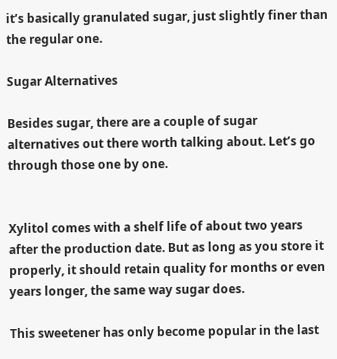it’s basically granulated sugar, just slightly finer than the regular one.

Sugar Alternatives

Besides sugar, there are a couple of sugar alternatives out there worth talking about. Let’s go through those one by one.


Xylitol comes with a shelf life of about two years after the production date. But as long as you store it properly, it should retain quality for months or even years longer, the same way sugar does.

This sweetener has only become popular in the last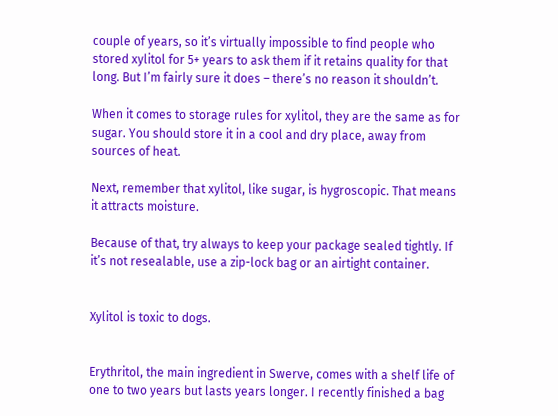couple of years, so it’s virtually impossible to find people who stored xylitol for 5+ years to ask them if it retains quality for that long. But I’m fairly sure it does – there’s no reason it shouldn’t.

When it comes to storage rules for xylitol, they are the same as for sugar. You should store it in a cool and dry place, away from sources of heat.

Next, remember that xylitol, like sugar, is hygroscopic. That means it attracts moisture.

Because of that, try always to keep your package sealed tightly. If it’s not resealable, use a zip-lock bag or an airtight container.


Xylitol is toxic to dogs.


Erythritol, the main ingredient in Swerve, comes with a shelf life of one to two years but lasts years longer. I recently finished a bag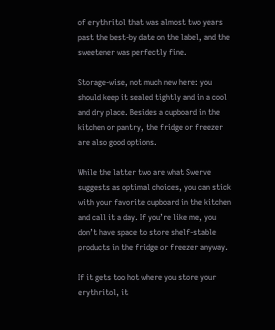of erythritol that was almost two years past the best-by date on the label, and the sweetener was perfectly fine.

Storage-wise, not much new here: you should keep it sealed tightly and in a cool and dry place. Besides a cupboard in the kitchen or pantry, the fridge or freezer are also good options.

While the latter two are what Swerve suggests as optimal choices, you can stick with your favorite cupboard in the kitchen and call it a day. If you’re like me, you don’t have space to store shelf-stable products in the fridge or freezer anyway.

If it gets too hot where you store your erythritol, it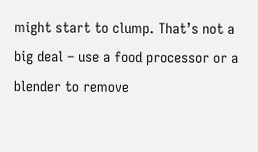might start to clump. That’s not a big deal – use a food processor or a blender to remove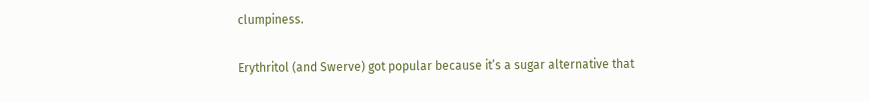clumpiness.


Erythritol (and Swerve) got popular because it’s a sugar alternative that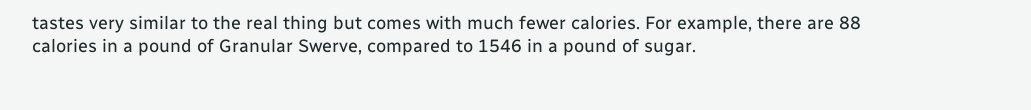tastes very similar to the real thing but comes with much fewer calories. For example, there are 88 calories in a pound of Granular Swerve, compared to 1546 in a pound of sugar.